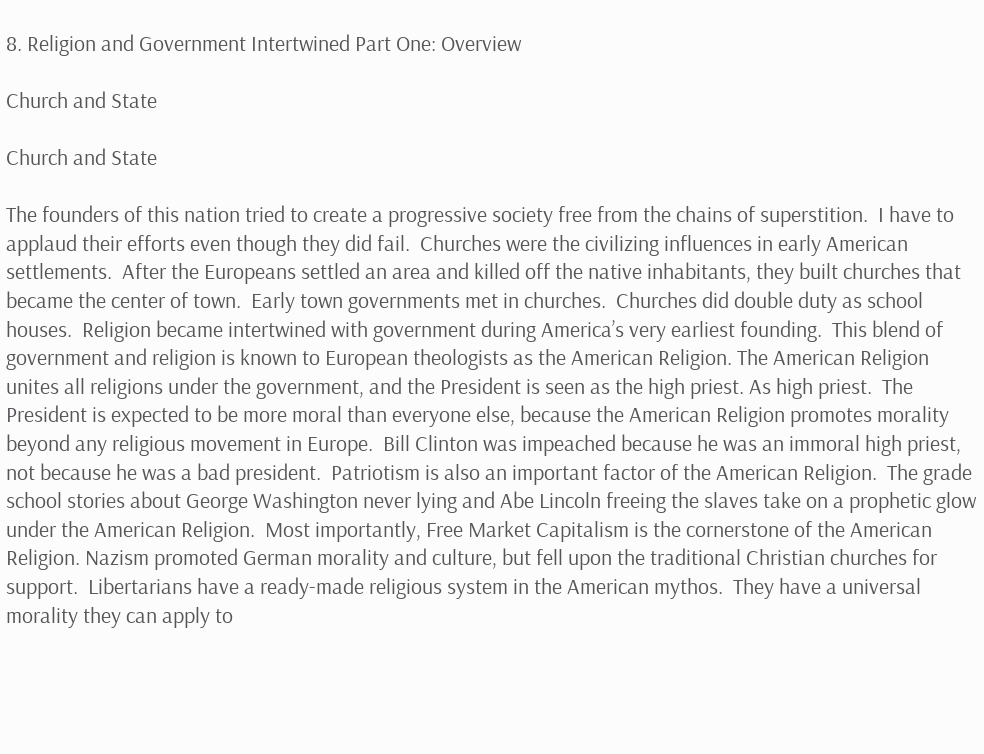8. Religion and Government Intertwined Part One: Overview

Church and State

Church and State

The founders of this nation tried to create a progressive society free from the chains of superstition.  I have to applaud their efforts even though they did fail.  Churches were the civilizing influences in early American settlements.  After the Europeans settled an area and killed off the native inhabitants, they built churches that became the center of town.  Early town governments met in churches.  Churches did double duty as school houses.  Religion became intertwined with government during America’s very earliest founding.  This blend of government and religion is known to European theologists as the American Religion. The American Religion unites all religions under the government, and the President is seen as the high priest. As high priest.  The President is expected to be more moral than everyone else, because the American Religion promotes morality beyond any religious movement in Europe.  Bill Clinton was impeached because he was an immoral high priest, not because he was a bad president.  Patriotism is also an important factor of the American Religion.  The grade school stories about George Washington never lying and Abe Lincoln freeing the slaves take on a prophetic glow under the American Religion.  Most importantly, Free Market Capitalism is the cornerstone of the American Religion. Nazism promoted German morality and culture, but fell upon the traditional Christian churches for support.  Libertarians have a ready-made religious system in the American mythos.  They have a universal morality they can apply to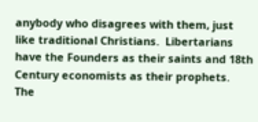anybody who disagrees with them, just like traditional Christians.  Libertarians have the Founders as their saints and 18th Century economists as their prophets.  The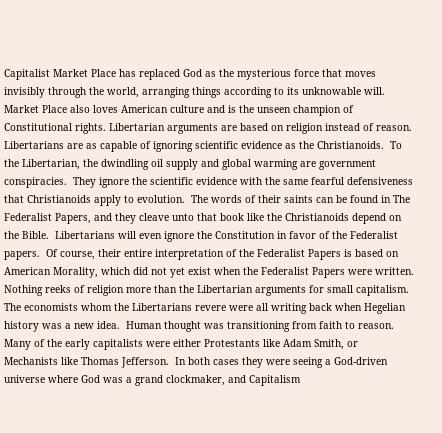Capitalist Market Place has replaced God as the mysterious force that moves invisibly through the world, arranging things according to its unknowable will. Market Place also loves American culture and is the unseen champion of Constitutional rights. Libertarian arguments are based on religion instead of reason.  Libertarians are as capable of ignoring scientific evidence as the Christianoids.  To the Libertarian, the dwindling oil supply and global warming are government conspiracies.  They ignore the scientific evidence with the same fearful defensiveness that Christianoids apply to evolution.  The words of their saints can be found in The Federalist Papers, and they cleave unto that book like the Christianoids depend on the Bible.  Libertarians will even ignore the Constitution in favor of the Federalist papers.  Of course, their entire interpretation of the Federalist Papers is based on American Morality, which did not yet exist when the Federalist Papers were written. Nothing reeks of religion more than the Libertarian arguments for small capitalism.  The economists whom the Libertarians revere were all writing back when Hegelian history was a new idea.  Human thought was transitioning from faith to reason.  Many of the early capitalists were either Protestants like Adam Smith, or Mechanists like Thomas Jefferson.  In both cases they were seeing a God-driven universe where God was a grand clockmaker, and Capitalism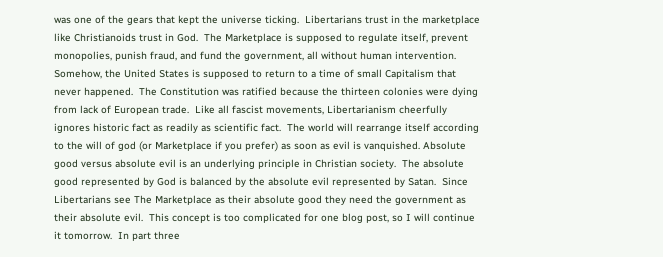was one of the gears that kept the universe ticking.  Libertarians trust in the marketplace like Christianoids trust in God.  The Marketplace is supposed to regulate itself, prevent monopolies, punish fraud, and fund the government, all without human intervention. Somehow, the United States is supposed to return to a time of small Capitalism that never happened.  The Constitution was ratified because the thirteen colonies were dying from lack of European trade.  Like all fascist movements, Libertarianism cheerfully ignores historic fact as readily as scientific fact.  The world will rearrange itself according to the will of god (or Marketplace if you prefer) as soon as evil is vanquished. Absolute good versus absolute evil is an underlying principle in Christian society.  The absolute good represented by God is balanced by the absolute evil represented by Satan.  Since Libertarians see The Marketplace as their absolute good they need the government as their absolute evil.  This concept is too complicated for one blog post, so I will continue it tomorrow.  In part three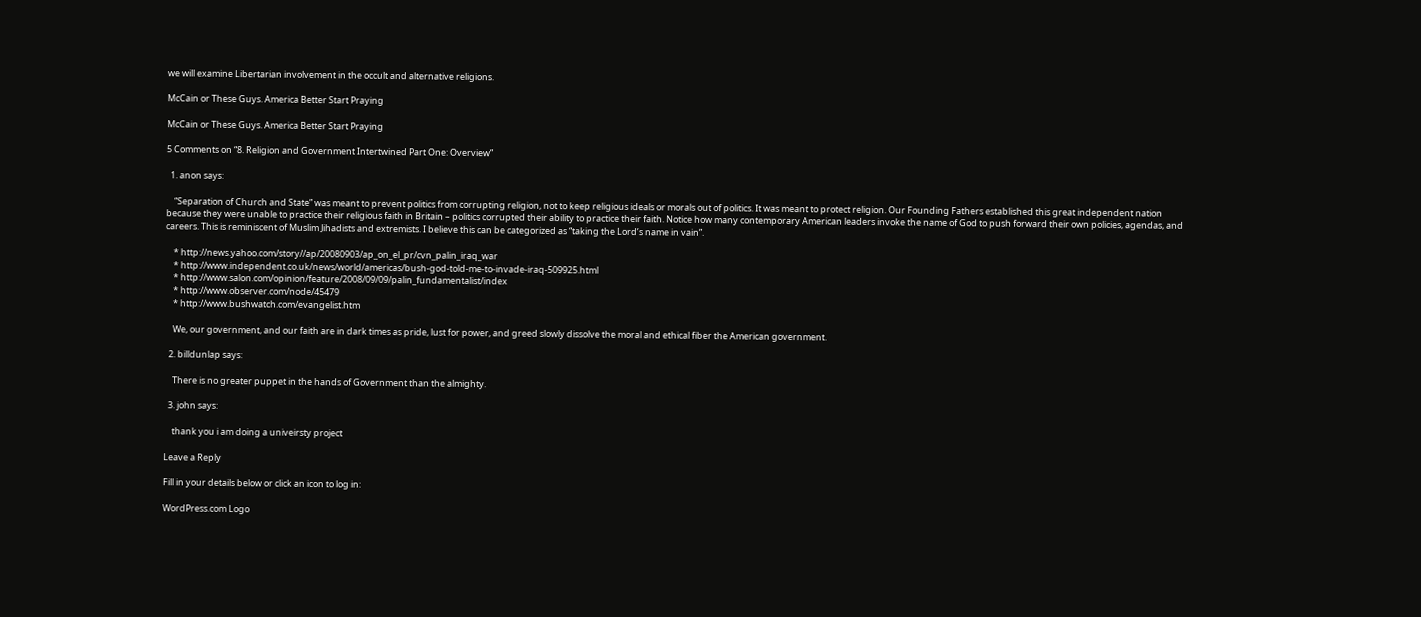we will examine Libertarian involvement in the occult and alternative religions.

McCain or These Guys. America Better Start Praying

McCain or These Guys. America Better Start Praying

5 Comments on “8. Religion and Government Intertwined Part One: Overview”

  1. anon says:

    “Separation of Church and State” was meant to prevent politics from corrupting religion, not to keep religious ideals or morals out of politics. It was meant to protect religion. Our Founding Fathers established this great independent nation because they were unable to practice their religious faith in Britain – politics corrupted their ability to practice their faith. Notice how many contemporary American leaders invoke the name of God to push forward their own policies, agendas, and careers. This is reminiscent of Muslim Jihadists and extremists. I believe this can be categorized as “taking the Lord’s name in vain”.

    * http://news.yahoo.com/story//ap/20080903/ap_on_el_pr/cvn_palin_iraq_war
    * http://www.independent.co.uk/news/world/americas/bush-god-told-me-to-invade-iraq-509925.html
    * http://www.salon.com/opinion/feature/2008/09/09/palin_fundamentalist/index
    * http://www.observer.com/node/45479
    * http://www.bushwatch.com/evangelist.htm

    We, our government, and our faith are in dark times as pride, lust for power, and greed slowly dissolve the moral and ethical fiber the American government.

  2. billdunlap says:

    There is no greater puppet in the hands of Government than the almighty.

  3. john says:

    thank you i am doing a univeirsty project

Leave a Reply

Fill in your details below or click an icon to log in:

WordPress.com Logo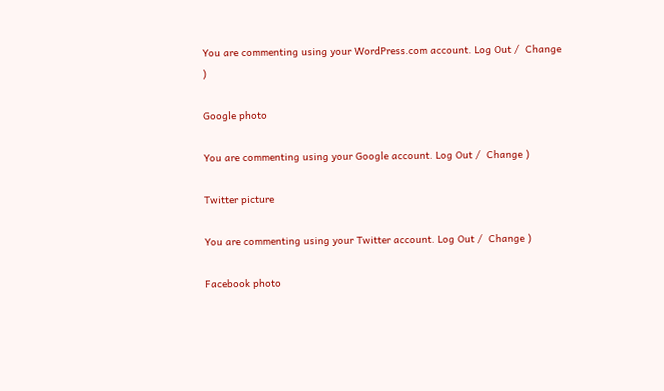You are commenting using your WordPress.com account. Log Out /  Change )

Google photo

You are commenting using your Google account. Log Out /  Change )

Twitter picture

You are commenting using your Twitter account. Log Out /  Change )

Facebook photo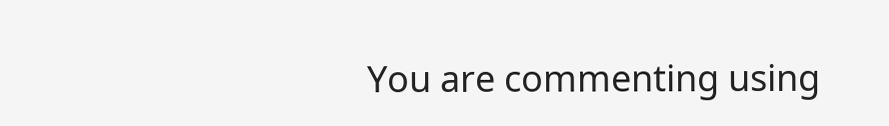You are commenting using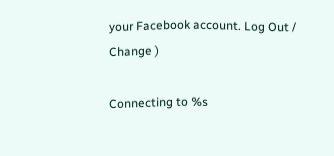your Facebook account. Log Out /  Change )

Connecting to %s